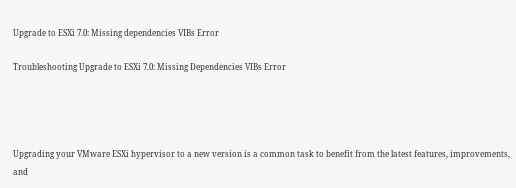Upgrade to ESXi 7.0: Missing dependencies VIBs Error

Troubleshooting Upgrade to ESXi 7.0: Missing Dependencies VIBs Error




Upgrading your VMware ESXi hypervisor to a new version is a common task to benefit from the latest features, improvements, and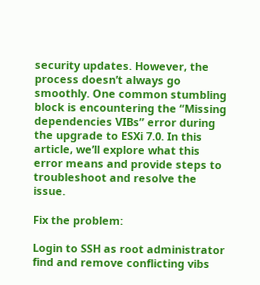security updates. However, the process doesn’t always go smoothly. One common stumbling block is encountering the “Missing dependencies VIBs” error during the upgrade to ESXi 7.0. In this article, we’ll explore what this error means and provide steps to troubleshoot and resolve the issue.

Fix the problem:

Login to SSH as root administrator
find and remove conflicting vibs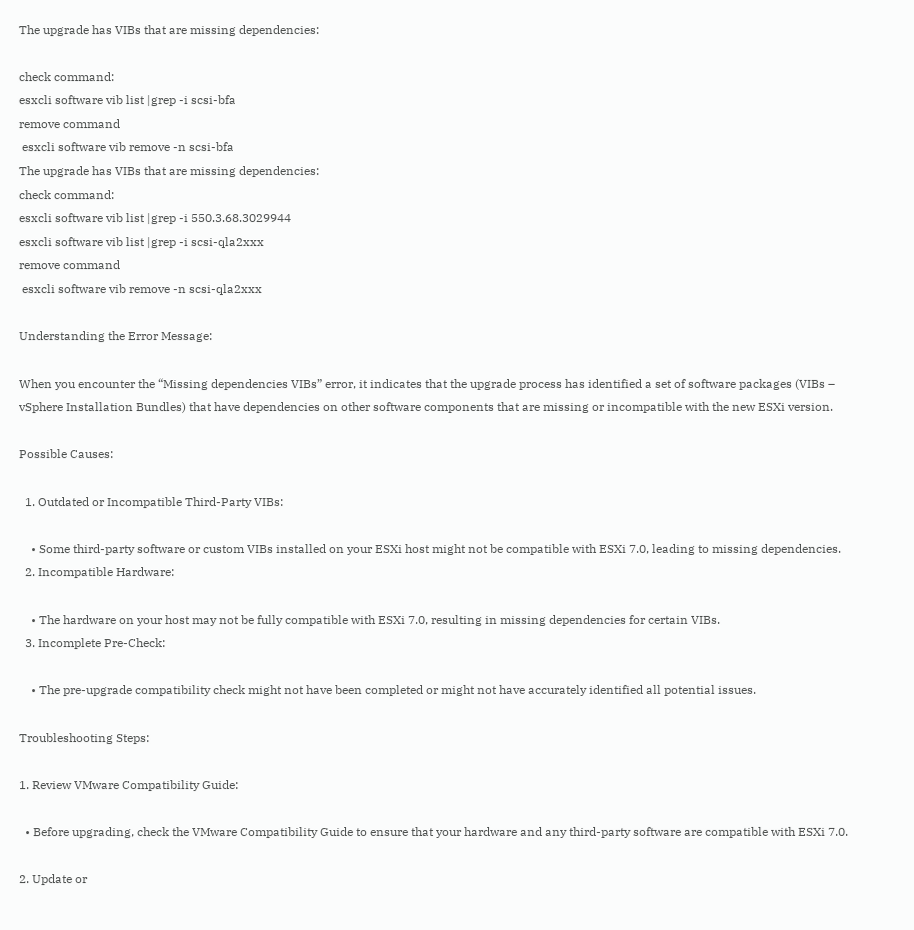The upgrade has VIBs that are missing dependencies:

check command:
esxcli software vib list |grep -i scsi-bfa
remove command
 esxcli software vib remove -n scsi-bfa
The upgrade has VIBs that are missing dependencies:
check command:
esxcli software vib list |grep -i 550.3.68.3029944
esxcli software vib list |grep -i scsi-qla2xxx
remove command
 esxcli software vib remove -n scsi-qla2xxx

Understanding the Error Message:

When you encounter the “Missing dependencies VIBs” error, it indicates that the upgrade process has identified a set of software packages (VIBs – vSphere Installation Bundles) that have dependencies on other software components that are missing or incompatible with the new ESXi version.

Possible Causes:

  1. Outdated or Incompatible Third-Party VIBs:

    • Some third-party software or custom VIBs installed on your ESXi host might not be compatible with ESXi 7.0, leading to missing dependencies.
  2. Incompatible Hardware:

    • The hardware on your host may not be fully compatible with ESXi 7.0, resulting in missing dependencies for certain VIBs.
  3. Incomplete Pre-Check:

    • The pre-upgrade compatibility check might not have been completed or might not have accurately identified all potential issues.

Troubleshooting Steps:

1. Review VMware Compatibility Guide:

  • Before upgrading, check the VMware Compatibility Guide to ensure that your hardware and any third-party software are compatible with ESXi 7.0.

2. Update or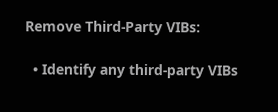Remove Third-Party VIBs:

  • Identify any third-party VIBs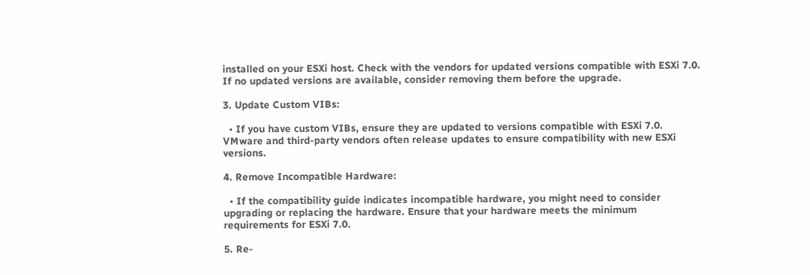installed on your ESXi host. Check with the vendors for updated versions compatible with ESXi 7.0. If no updated versions are available, consider removing them before the upgrade.

3. Update Custom VIBs:

  • If you have custom VIBs, ensure they are updated to versions compatible with ESXi 7.0. VMware and third-party vendors often release updates to ensure compatibility with new ESXi versions.

4. Remove Incompatible Hardware:

  • If the compatibility guide indicates incompatible hardware, you might need to consider upgrading or replacing the hardware. Ensure that your hardware meets the minimum requirements for ESXi 7.0.

5. Re-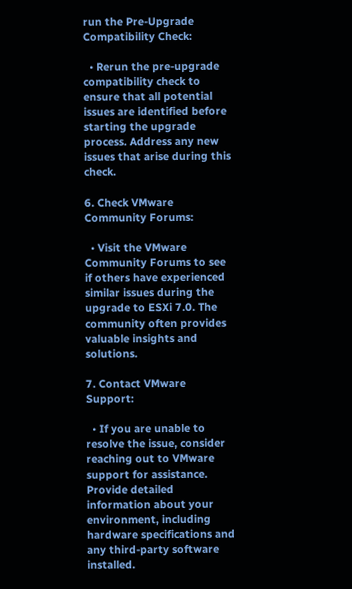run the Pre-Upgrade Compatibility Check:

  • Rerun the pre-upgrade compatibility check to ensure that all potential issues are identified before starting the upgrade process. Address any new issues that arise during this check.

6. Check VMware Community Forums:

  • Visit the VMware Community Forums to see if others have experienced similar issues during the upgrade to ESXi 7.0. The community often provides valuable insights and solutions.

7. Contact VMware Support:

  • If you are unable to resolve the issue, consider reaching out to VMware support for assistance. Provide detailed information about your environment, including hardware specifications and any third-party software installed.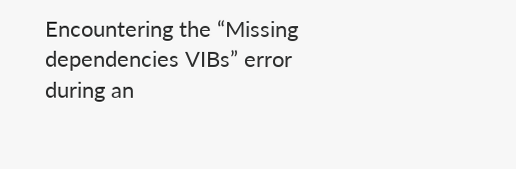Encountering the “Missing dependencies VIBs” error during an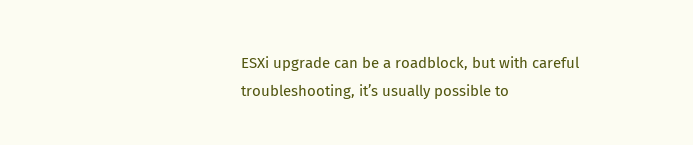ESXi upgrade can be a roadblock, but with careful troubleshooting, it’s usually possible to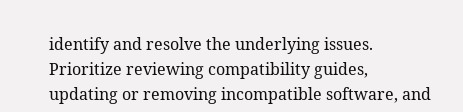identify and resolve the underlying issues. Prioritize reviewing compatibility guides, updating or removing incompatible software, and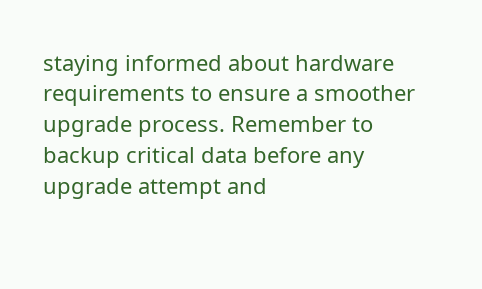staying informed about hardware requirements to ensure a smoother upgrade process. Remember to backup critical data before any upgrade attempt and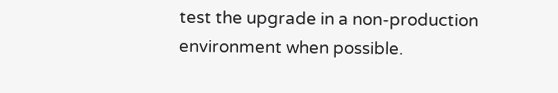test the upgrade in a non-production environment when possible.